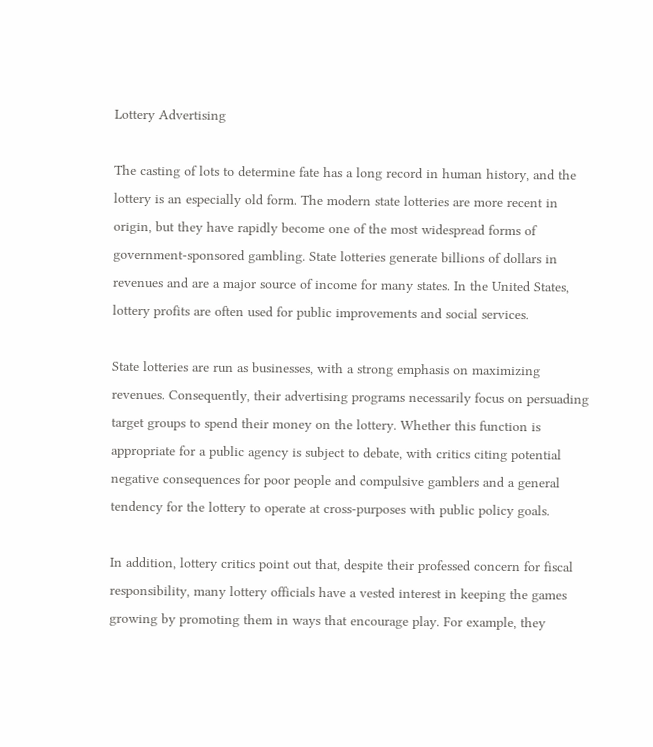Lottery Advertising

The casting of lots to determine fate has a long record in human history, and the lottery is an especially old form. The modern state lotteries are more recent in origin, but they have rapidly become one of the most widespread forms of government-sponsored gambling. State lotteries generate billions of dollars in revenues and are a major source of income for many states. In the United States, lottery profits are often used for public improvements and social services.

State lotteries are run as businesses, with a strong emphasis on maximizing revenues. Consequently, their advertising programs necessarily focus on persuading target groups to spend their money on the lottery. Whether this function is appropriate for a public agency is subject to debate, with critics citing potential negative consequences for poor people and compulsive gamblers and a general tendency for the lottery to operate at cross-purposes with public policy goals.

In addition, lottery critics point out that, despite their professed concern for fiscal responsibility, many lottery officials have a vested interest in keeping the games growing by promoting them in ways that encourage play. For example, they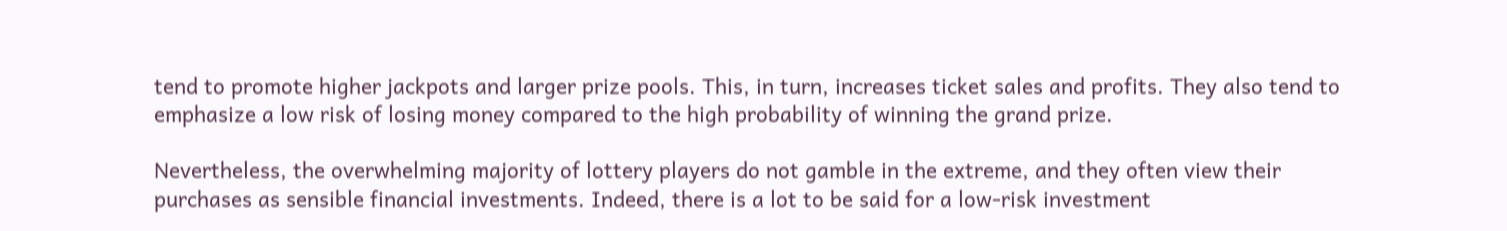tend to promote higher jackpots and larger prize pools. This, in turn, increases ticket sales and profits. They also tend to emphasize a low risk of losing money compared to the high probability of winning the grand prize.

Nevertheless, the overwhelming majority of lottery players do not gamble in the extreme, and they often view their purchases as sensible financial investments. Indeed, there is a lot to be said for a low-risk investment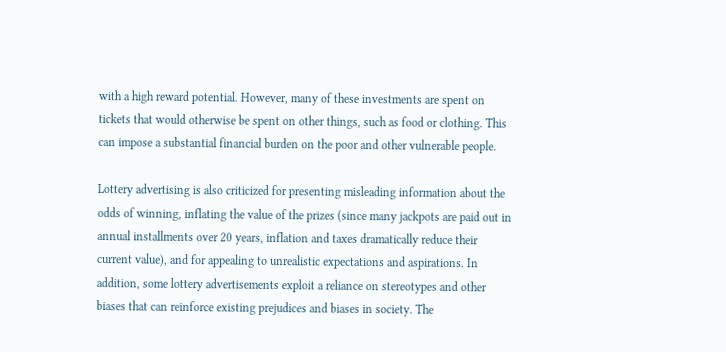with a high reward potential. However, many of these investments are spent on tickets that would otherwise be spent on other things, such as food or clothing. This can impose a substantial financial burden on the poor and other vulnerable people.

Lottery advertising is also criticized for presenting misleading information about the odds of winning, inflating the value of the prizes (since many jackpots are paid out in annual installments over 20 years, inflation and taxes dramatically reduce their current value), and for appealing to unrealistic expectations and aspirations. In addition, some lottery advertisements exploit a reliance on stereotypes and other biases that can reinforce existing prejudices and biases in society. The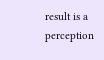result is a perception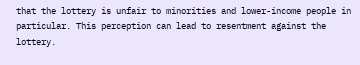that the lottery is unfair to minorities and lower-income people in particular. This perception can lead to resentment against the lottery.